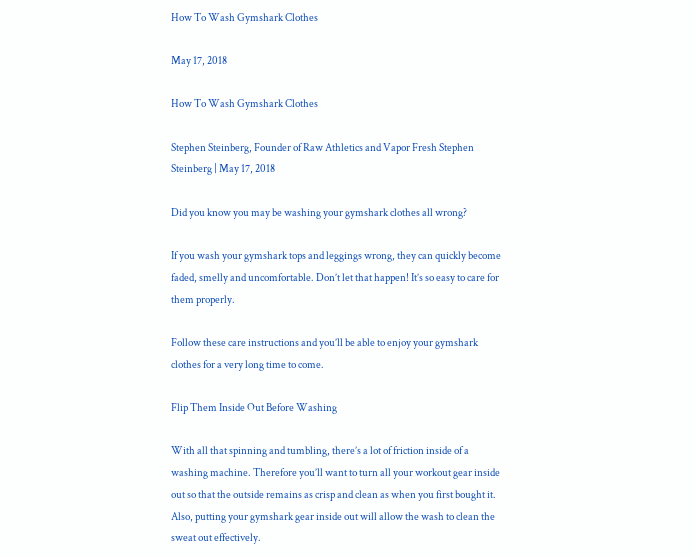How To Wash Gymshark Clothes

May 17, 2018

How To Wash Gymshark Clothes

Stephen Steinberg, Founder of Raw Athletics and Vapor Fresh Stephen Steinberg | May 17, 2018

Did you know you may be washing your gymshark clothes all wrong?

If you wash your gymshark tops and leggings wrong, they can quickly become faded, smelly and uncomfortable. Don’t let that happen! It’s so easy to care for them properly.

Follow these care instructions and you’ll be able to enjoy your gymshark clothes for a very long time to come.

Flip Them Inside Out Before Washing

With all that spinning and tumbling, there’s a lot of friction inside of a washing machine. Therefore you’ll want to turn all your workout gear inside out so that the outside remains as crisp and clean as when you first bought it. Also, putting your gymshark gear inside out will allow the wash to clean the sweat out effectively.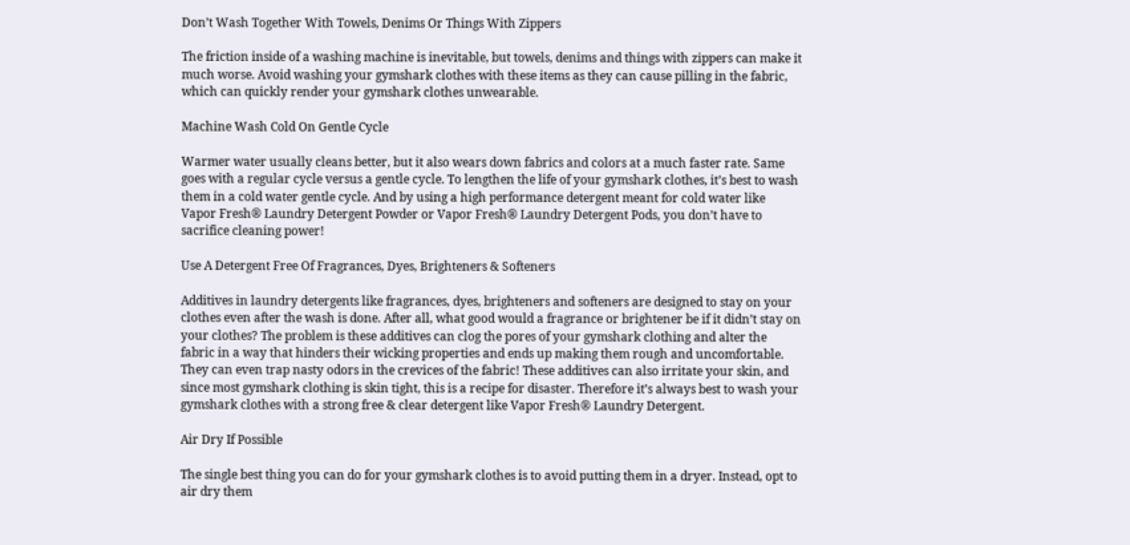Don’t Wash Together With Towels, Denims Or Things With Zippers

The friction inside of a washing machine is inevitable, but towels, denims and things with zippers can make it much worse. Avoid washing your gymshark clothes with these items as they can cause pilling in the fabric, which can quickly render your gymshark clothes unwearable.

Machine Wash Cold On Gentle Cycle

Warmer water usually cleans better, but it also wears down fabrics and colors at a much faster rate. Same goes with a regular cycle versus a gentle cycle. To lengthen the life of your gymshark clothes, it’s best to wash them in a cold water gentle cycle. And by using a high performance detergent meant for cold water like Vapor Fresh® Laundry Detergent Powder or Vapor Fresh® Laundry Detergent Pods, you don’t have to sacrifice cleaning power!

Use A Detergent Free Of Fragrances, Dyes, Brighteners & Softeners

Additives in laundry detergents like fragrances, dyes, brighteners and softeners are designed to stay on your clothes even after the wash is done. After all, what good would a fragrance or brightener be if it didn’t stay on your clothes? The problem is these additives can clog the pores of your gymshark clothing and alter the fabric in a way that hinders their wicking properties and ends up making them rough and uncomfortable. They can even trap nasty odors in the crevices of the fabric! These additives can also irritate your skin, and since most gymshark clothing is skin tight, this is a recipe for disaster. Therefore it’s always best to wash your gymshark clothes with a strong free & clear detergent like Vapor Fresh® Laundry Detergent.

Air Dry If Possible

The single best thing you can do for your gymshark clothes is to avoid putting them in a dryer. Instead, opt to air dry them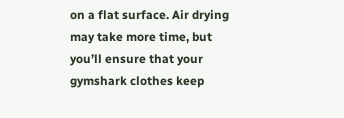on a flat surface. Air drying may take more time, but you’ll ensure that your gymshark clothes keep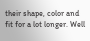their shape, color and fit for a lot longer. Well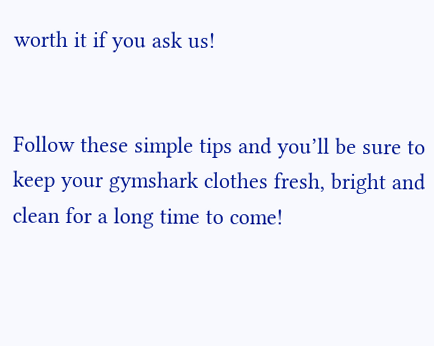worth it if you ask us!


Follow these simple tips and you’ll be sure to keep your gymshark clothes fresh, bright and clean for a long time to come!